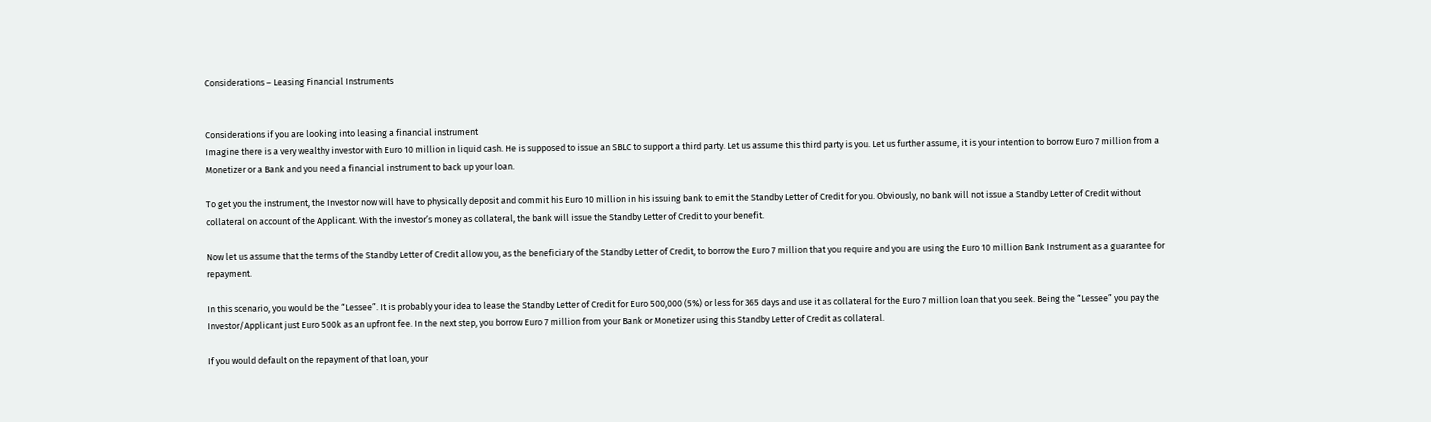Considerations – Leasing Financial Instruments


Considerations if you are looking into leasing a financial instrument
Imagine there is a very wealthy investor with Euro 10 million in liquid cash. He is supposed to issue an SBLC to support a third party. Let us assume this third party is you. Let us further assume, it is your intention to borrow Euro 7 million from a Monetizer or a Bank and you need a financial instrument to back up your loan.

To get you the instrument, the Investor now will have to physically deposit and commit his Euro 10 million in his issuing bank to emit the Standby Letter of Credit for you. Obviously, no bank will not issue a Standby Letter of Credit without collateral on account of the Applicant. With the investor’s money as collateral, the bank will issue the Standby Letter of Credit to your benefit.

Now let us assume that the terms of the Standby Letter of Credit allow you, as the beneficiary of the Standby Letter of Credit, to borrow the Euro 7 million that you require and you are using the Euro 10 million Bank Instrument as a guarantee for repayment.

In this scenario, you would be the “Lessee”. It is probably your idea to lease the Standby Letter of Credit for Euro 500,000 (5%) or less for 365 days and use it as collateral for the Euro 7 million loan that you seek. Being the “Lessee” you pay the Investor/Applicant just Euro 500k as an upfront fee. In the next step, you borrow Euro 7 million from your Bank or Monetizer using this Standby Letter of Credit as collateral.

If you would default on the repayment of that loan, your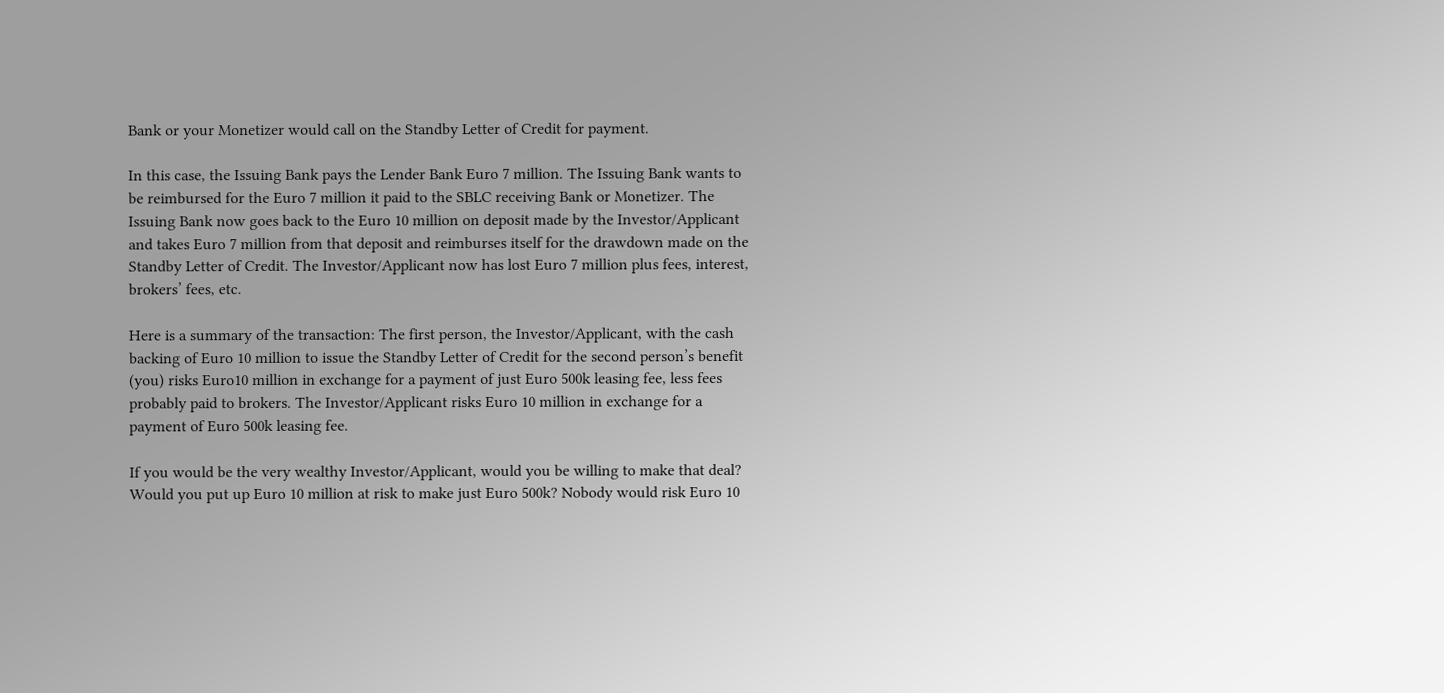Bank or your Monetizer would call on the Standby Letter of Credit for payment.

In this case, the Issuing Bank pays the Lender Bank Euro 7 million. The Issuing Bank wants to be reimbursed for the Euro 7 million it paid to the SBLC receiving Bank or Monetizer. The Issuing Bank now goes back to the Euro 10 million on deposit made by the Investor/Applicant and takes Euro 7 million from that deposit and reimburses itself for the drawdown made on the Standby Letter of Credit. The Investor/Applicant now has lost Euro 7 million plus fees, interest, brokers’ fees, etc.

Here is a summary of the transaction: The first person, the Investor/Applicant, with the cash backing of Euro 10 million to issue the Standby Letter of Credit for the second person’s benefit (you) risks Euro10 million in exchange for a payment of just Euro 500k leasing fee, less fees probably paid to brokers. The Investor/Applicant risks Euro 10 million in exchange for a payment of Euro 500k leasing fee.

If you would be the very wealthy Investor/Applicant, would you be willing to make that deal? Would you put up Euro 10 million at risk to make just Euro 500k? Nobody would risk Euro 10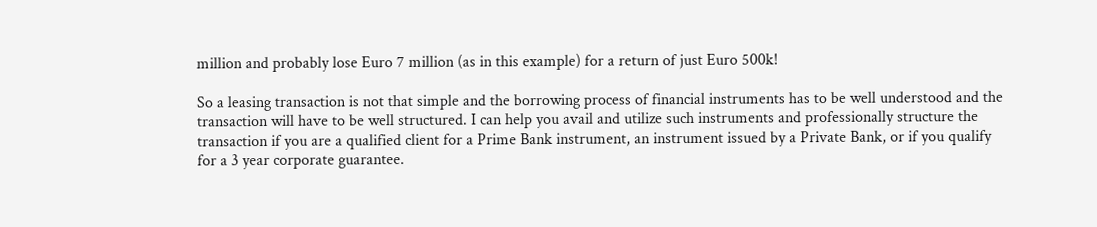million and probably lose Euro 7 million (as in this example) for a return of just Euro 500k!

So a leasing transaction is not that simple and the borrowing process of financial instruments has to be well understood and the transaction will have to be well structured. I can help you avail and utilize such instruments and professionally structure the transaction if you are a qualified client for a Prime Bank instrument, an instrument issued by a Private Bank, or if you qualify for a 3 year corporate guarantee.